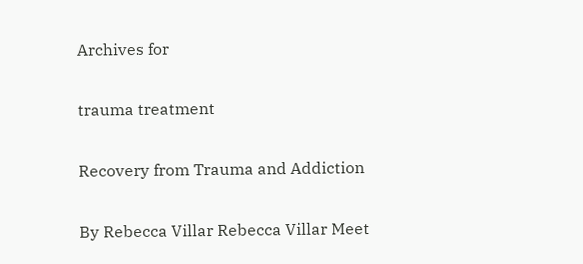Archives for

trauma treatment

Recovery from Trauma and Addiction

By Rebecca Villar Rebecca Villar Meet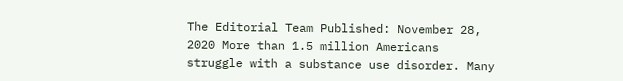The Editorial Team Published: November 28, 2020 More than 1.5 million Americans struggle with a substance use disorder. Many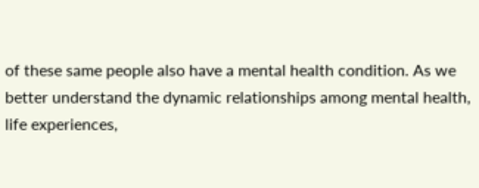of these same people also have a mental health condition. As we better understand the dynamic relationships among mental health, life experiences,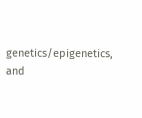genetics/epigenetics, and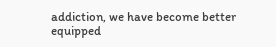addiction, we have become better equipped